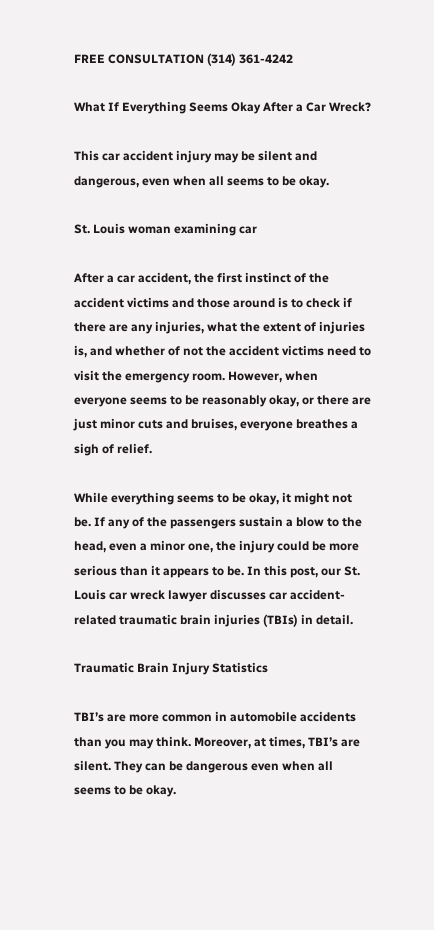FREE CONSULTATION (314) 361-4242

What If Everything Seems Okay After a Car Wreck?

This car accident injury may be silent and dangerous, even when all seems to be okay.

St. Louis woman examining car

After a car accident, the first instinct of the accident victims and those around is to check if there are any injuries, what the extent of injuries is, and whether of not the accident victims need to visit the emergency room. However, when everyone seems to be reasonably okay, or there are just minor cuts and bruises, everyone breathes a sigh of relief.

While everything seems to be okay, it might not be. If any of the passengers sustain a blow to the head, even a minor one, the injury could be more serious than it appears to be. In this post, our St. Louis car wreck lawyer discusses car accident-related traumatic brain injuries (TBIs) in detail.

Traumatic Brain Injury Statistics

TBI’s are more common in automobile accidents than you may think. Moreover, at times, TBI’s are silent. They can be dangerous even when all seems to be okay.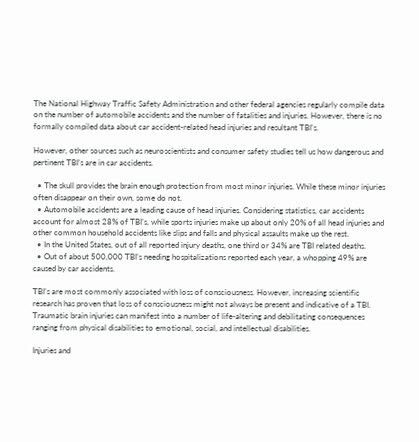The National Highway Traffic Safety Administration and other federal agencies regularly compile data on the number of automobile accidents and the number of fatalities and injuries. However, there is no formally compiled data about car accident-related head injuries and resultant TBI’s.

However, other sources such as neuroscientists and consumer safety studies tell us how dangerous and pertinent TBI’s are in car accidents.

  • The skull provides the brain enough protection from most minor injuries. While these minor injuries often disappear on their own, some do not.
  • Automobile accidents are a leading cause of head injuries. Considering statistics, car accidents account for almost 28% of TBI’s, while sports injuries make up about only 20% of all head injuries and other common household accidents like slips and falls and physical assaults make up the rest.
  • In the United States, out of all reported injury deaths, one third or 34% are TBI related deaths.
  • Out of about 500,000 TBI’s needing hospitalizations reported each year, a whopping 49% are caused by car accidents.

TBI’s are most commonly associated with loss of consciousness. However, increasing scientific research has proven that loss of consciousness might not always be present and indicative of a TBI. Traumatic brain injuries can manifest into a number of life-altering and debilitating consequences ranging from physical disabilities to emotional, social, and intellectual disabilities.

Injuries and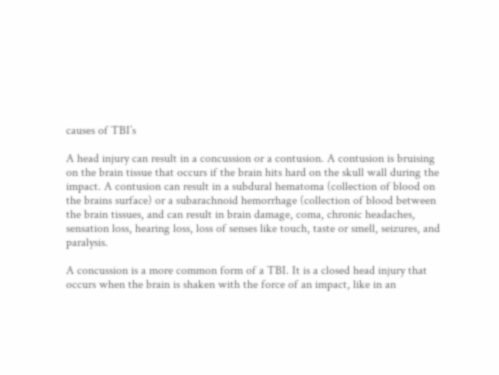causes of TBI’s

A head injury can result in a concussion or a contusion. A contusion is bruising on the brain tissue that occurs if the brain hits hard on the skull wall during the impact. A contusion can result in a subdural hematoma (collection of blood on the brains surface) or a subarachnoid hemorrhage (collection of blood between the brain tissues, and can result in brain damage, coma, chronic headaches, sensation loss, hearing loss, loss of senses like touch, taste or smell, seizures, and paralysis.

A concussion is a more common form of a TBI. It is a closed head injury that occurs when the brain is shaken with the force of an impact, like in an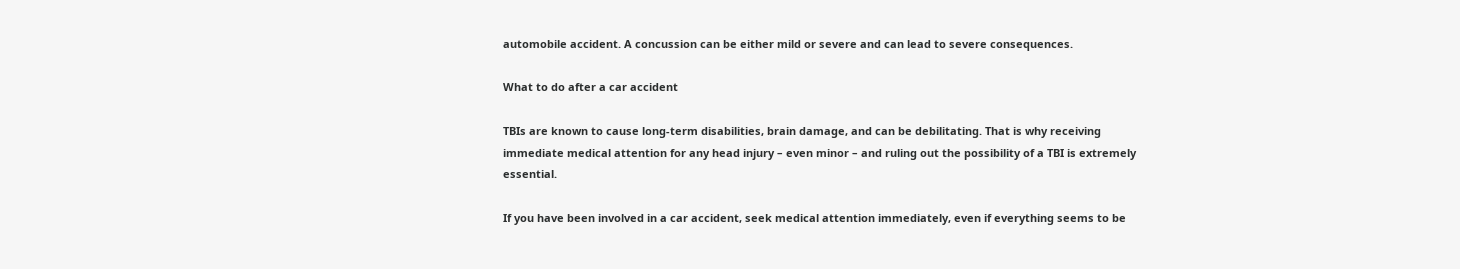automobile accident. A concussion can be either mild or severe and can lead to severe consequences.

What to do after a car accident

TBIs are known to cause long-term disabilities, brain damage, and can be debilitating. That is why receiving immediate medical attention for any head injury – even minor – and ruling out the possibility of a TBI is extremely essential.

If you have been involved in a car accident, seek medical attention immediately, even if everything seems to be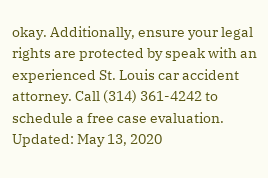okay. Additionally, ensure your legal rights are protected by speak with an experienced St. Louis car accident attorney. Call (314) 361-4242 to schedule a free case evaluation.
Updated: May 13, 2020